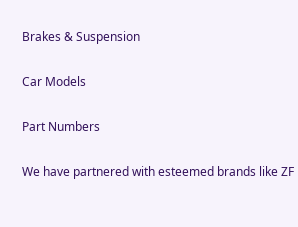Brakes & Suspension


Car Models


Part Numbers


We have partnered with esteemed brands like ZF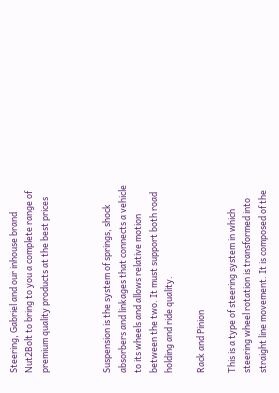Steering, Gabriel and our inhouse brand Nut2Bolt to bring to you a complete range of premium quality products at the best prices



Suspension is the system of springs, shock absorbers and linkages that connects a vehicle to its wheels and allows relative motion between the two. It must support both road holding and ride quality.

Rack and Pinion

This is a type of steering system in which steering wheel rotation is transformed into straight line movement. It is composed of the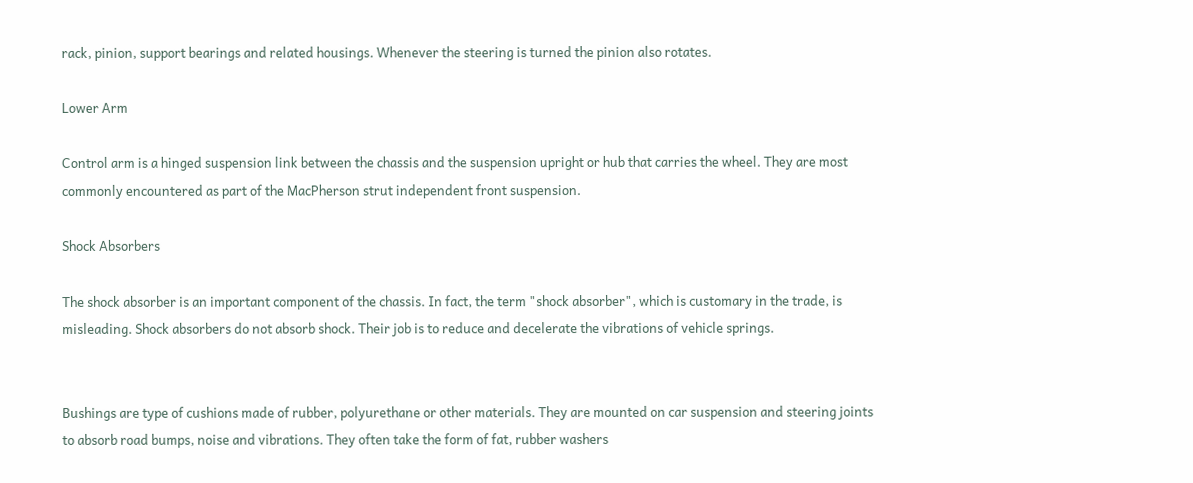rack, pinion, support bearings and related housings. Whenever the steering is turned the pinion also rotates.

Lower Arm

Control arm is a hinged suspension link between the chassis and the suspension upright or hub that carries the wheel. They are most commonly encountered as part of the MacPherson strut independent front suspension.

Shock Absorbers

The shock absorber is an important component of the chassis. In fact, the term "shock absorber", which is customary in the trade, is misleading. Shock absorbers do not absorb shock. Their job is to reduce and decelerate the vibrations of vehicle springs.


Bushings are type of cushions made of rubber, polyurethane or other materials. They are mounted on car suspension and steering joints to absorb road bumps, noise and vibrations. They often take the form of fat, rubber washers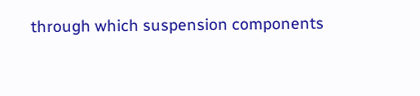through which suspension components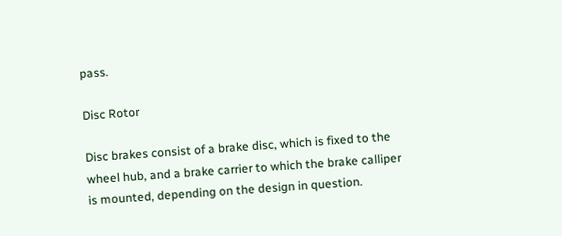pass.

Disc Rotor

Disc brakes consist of a brake disc, which is fixed to the wheel hub, and a brake carrier to which the brake calliper is mounted, depending on the design in question.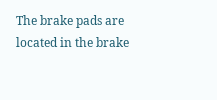The brake pads are located in the brake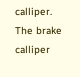calliper. The brake calliper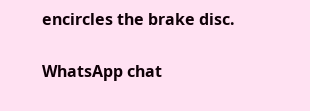encircles the brake disc.

WhatsApp chat